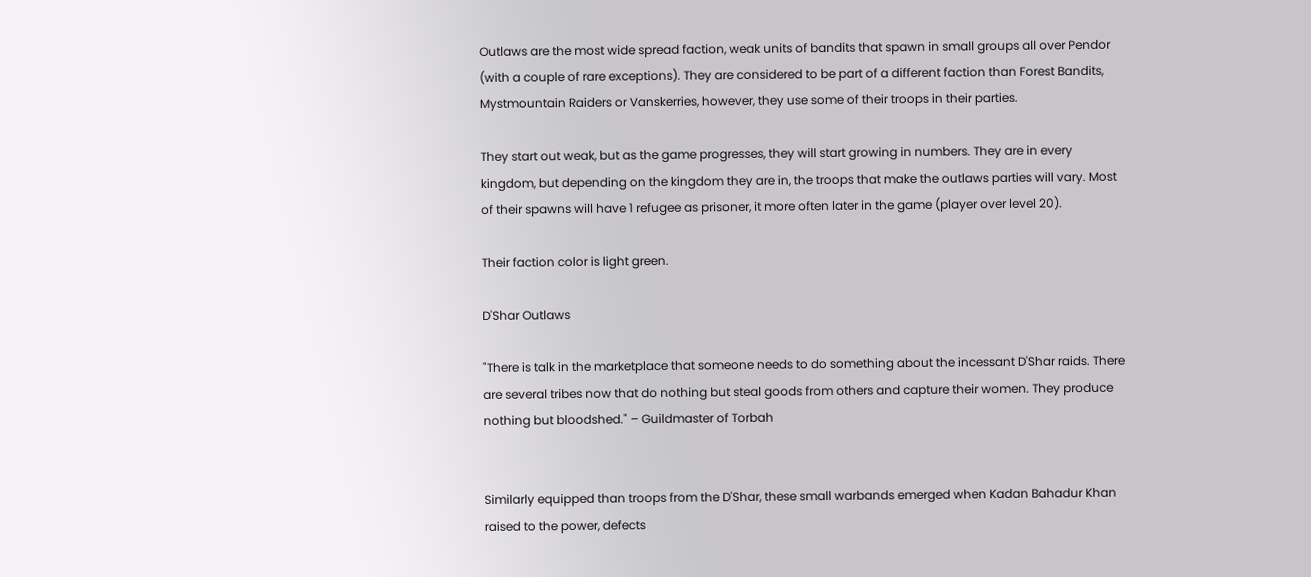Outlaws are the most wide spread faction, weak units of bandits that spawn in small groups all over Pendor (with a couple of rare exceptions). They are considered to be part of a different faction than Forest Bandits, Mystmountain Raiders or Vanskerries, however, they use some of their troops in their parties.

They start out weak, but as the game progresses, they will start growing in numbers. They are in every kingdom, but depending on the kingdom they are in, the troops that make the outlaws parties will vary. Most of their spawns will have 1 refugee as prisoner, it more often later in the game (player over level 20).

Their faction color is light green.

D'Shar Outlaws

"There is talk in the marketplace that someone needs to do something about the incessant D'Shar raids. There are several tribes now that do nothing but steal goods from others and capture their women. They produce nothing but bloodshed." – Guildmaster of Torbah


Similarly equipped than troops from the D'Shar, these small warbands emerged when Kadan Bahadur Khan raised to the power, defects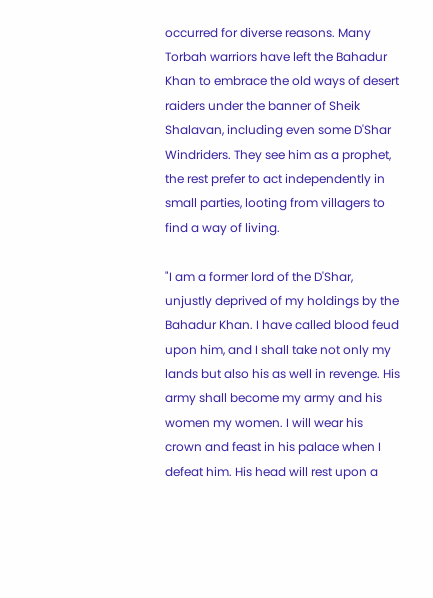occurred for diverse reasons. Many Torbah warriors have left the Bahadur Khan to embrace the old ways of desert raiders under the banner of Sheik Shalavan, including even some D'Shar Windriders. They see him as a prophet, the rest prefer to act independently in small parties, looting from villagers to find a way of living.

"I am a former lord of the D'Shar, unjustly deprived of my holdings by the Bahadur Khan. I have called blood feud upon him, and I shall take not only my lands but also his as well in revenge. His army shall become my army and his women my women. I will wear his crown and feast in his palace when I defeat him. His head will rest upon a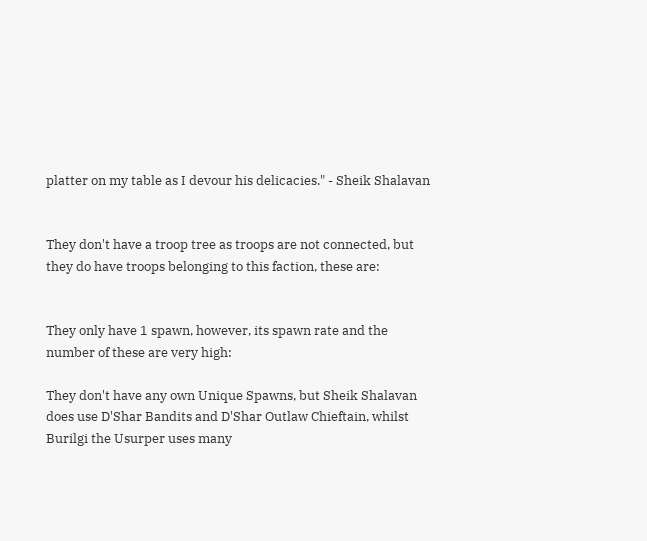platter on my table as I devour his delicacies." - Sheik Shalavan


They don't have a troop tree as troops are not connected, but they do have troops belonging to this faction, these are:


They only have 1 spawn, however, its spawn rate and the number of these are very high:

They don't have any own Unique Spawns, but Sheik Shalavan does use D'Shar Bandits and D'Shar Outlaw Chieftain, whilst Burilgi the Usurper uses many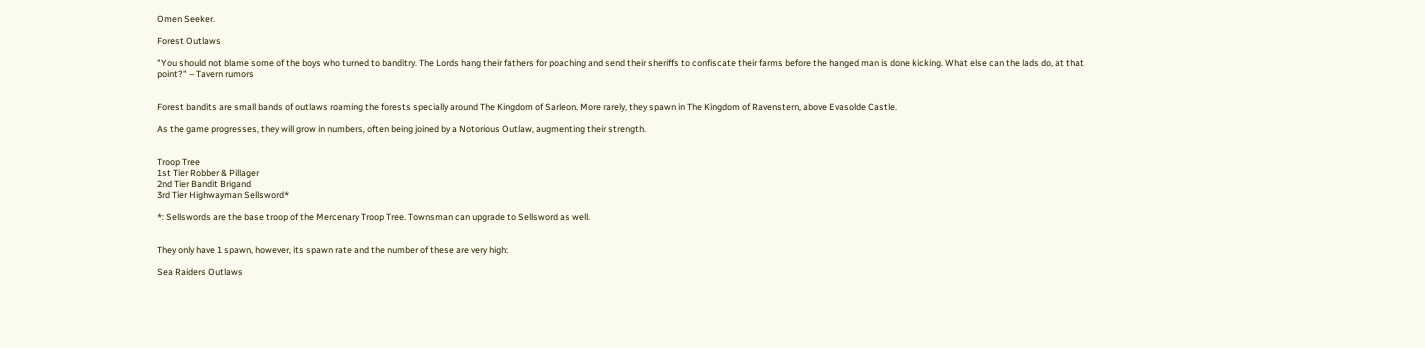Omen Seeker.

Forest Outlaws

"You should not blame some of the boys who turned to banditry. The Lords hang their fathers for poaching and send their sheriffs to confiscate their farms before the hanged man is done kicking. What else can the lads do, at that point?" – Tavern rumors


Forest bandits are small bands of outlaws roaming the forests specially around The Kingdom of Sarleon. More rarely, they spawn in The Kingdom of Ravenstern, above Evasolde Castle.

As the game progresses, they will grow in numbers, often being joined by a Notorious Outlaw, augmenting their strength.


Troop Tree
1st Tier Robber & Pillager
2nd Tier Bandit Brigand
3rd Tier Highwayman Sellsword*

*: Sellswords are the base troop of the Mercenary Troop Tree. Townsman can upgrade to Sellsword as well.


They only have 1 spawn, however, its spawn rate and the number of these are very high:

Sea Raiders Outlaws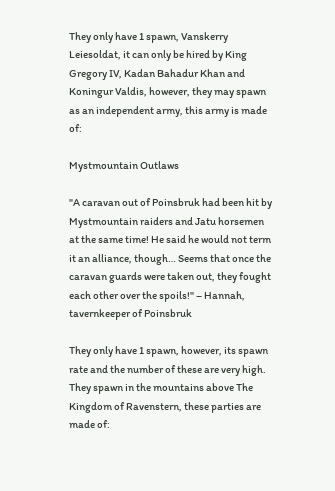They only have 1 spawn, Vanskerry Leiesoldat, it can only be hired by King Gregory IV, Kadan Bahadur Khan and Koningur Valdis, however, they may spawn as an independent army, this army is made of:

Mystmountain Outlaws

"A caravan out of Poinsbruk had been hit by Mystmountain raiders and Jatu horsemen at the same time! He said he would not term it an alliance, though… Seems that once the caravan guards were taken out, they fought each other over the spoils!" – Hannah, tavernkeeper of Poinsbruk

They only have 1 spawn, however, its spawn rate and the number of these are very high. They spawn in the mountains above The Kingdom of Ravenstern, these parties are made of: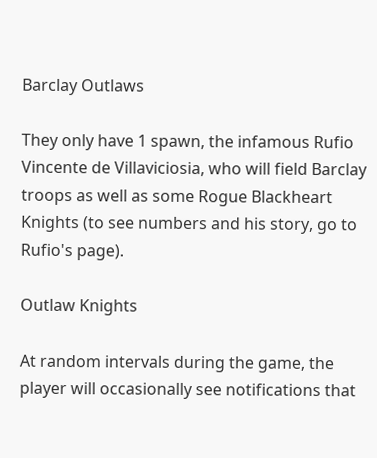Barclay Outlaws

They only have 1 spawn, the infamous Rufio Vincente de Villaviciosia, who will field Barclay troops as well as some Rogue Blackheart Knights (to see numbers and his story, go to Rufio's page).

Outlaw Knights

At random intervals during the game, the player will occasionally see notifications that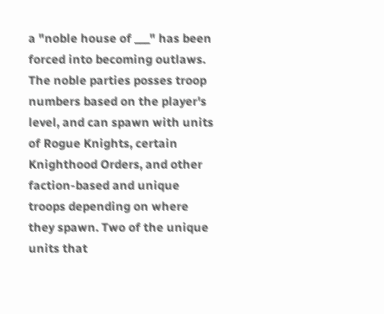a "noble house of ___" has been forced into becoming outlaws. The noble parties posses troop numbers based on the player's level, and can spawn with units of Rogue Knights, certain Knighthood Orders, and other faction-based and unique troops depending on where they spawn. Two of the unique units that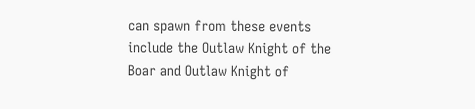can spawn from these events include the Outlaw Knight of the Boar and Outlaw Knight of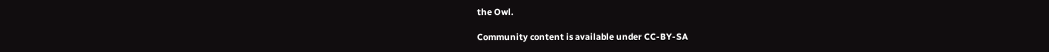the Owl.

Community content is available under CC-BY-SA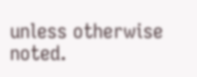unless otherwise noted.